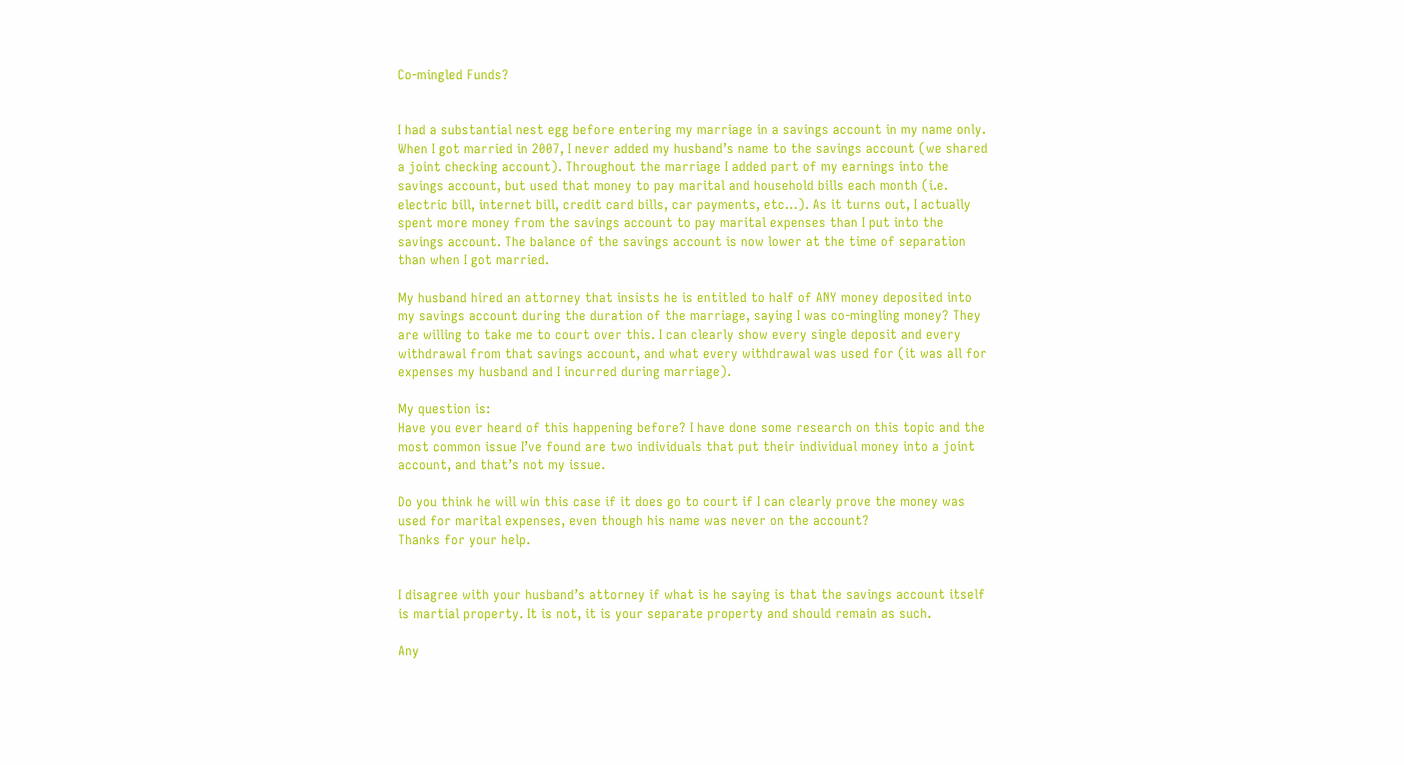Co-mingled Funds?


I had a substantial nest egg before entering my marriage in a savings account in my name only. When I got married in 2007, I never added my husband’s name to the savings account (we shared a joint checking account). Throughout the marriage I added part of my earnings into the savings account, but used that money to pay marital and household bills each month (i.e. electric bill, internet bill, credit card bills, car payments, etc…). As it turns out, I actually spent more money from the savings account to pay marital expenses than I put into the savings account. The balance of the savings account is now lower at the time of separation than when I got married.

My husband hired an attorney that insists he is entitled to half of ANY money deposited into my savings account during the duration of the marriage, saying I was co-mingling money? They are willing to take me to court over this. I can clearly show every single deposit and every withdrawal from that savings account, and what every withdrawal was used for (it was all for expenses my husband and I incurred during marriage).

My question is:
Have you ever heard of this happening before? I have done some research on this topic and the most common issue I’ve found are two individuals that put their individual money into a joint account, and that’s not my issue.

Do you think he will win this case if it does go to court if I can clearly prove the money was used for marital expenses, even though his name was never on the account?
Thanks for your help.


I disagree with your husband’s attorney if what is he saying is that the savings account itself is martial property. It is not, it is your separate property and should remain as such.

Any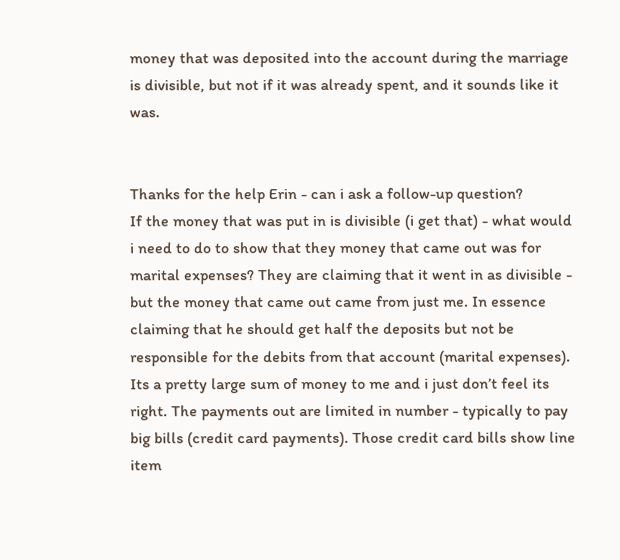money that was deposited into the account during the marriage is divisible, but not if it was already spent, and it sounds like it was.


Thanks for the help Erin - can i ask a follow-up question?
If the money that was put in is divisible (i get that) - what would i need to do to show that they money that came out was for marital expenses? They are claiming that it went in as divisible - but the money that came out came from just me. In essence claiming that he should get half the deposits but not be responsible for the debits from that account (marital expenses). Its a pretty large sum of money to me and i just don’t feel its right. The payments out are limited in number - typically to pay big bills (credit card payments). Those credit card bills show line item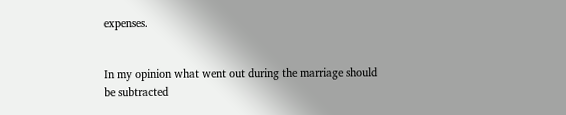expenses.


In my opinion what went out during the marriage should be subtracted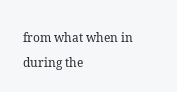from what when in during the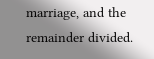marriage, and the remainder divided.